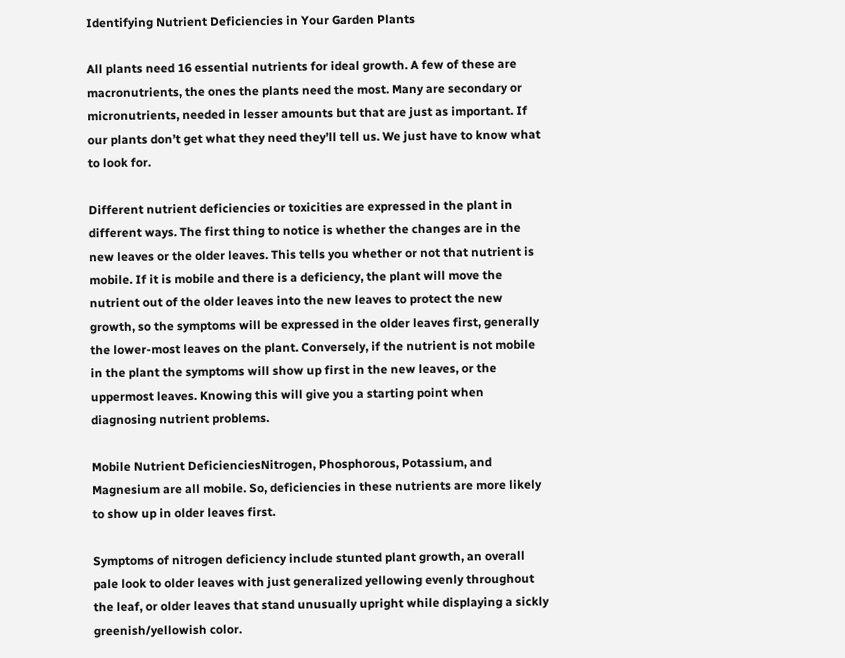Identifying Nutrient Deficiencies in Your Garden Plants

All plants need 16 essential nutrients for ideal growth. A few of these are macronutrients, the ones the plants need the most. Many are secondary or micronutrients, needed in lesser amounts but that are just as important. If our plants don’t get what they need they’ll tell us. We just have to know what to look for.

Different nutrient deficiencies or toxicities are expressed in the plant in different ways. The first thing to notice is whether the changes are in the new leaves or the older leaves. This tells you whether or not that nutrient is mobile. If it is mobile and there is a deficiency, the plant will move the nutrient out of the older leaves into the new leaves to protect the new growth, so the symptoms will be expressed in the older leaves first, generally the lower-most leaves on the plant. Conversely, if the nutrient is not mobile in the plant the symptoms will show up first in the new leaves, or the uppermost leaves. Knowing this will give you a starting point when diagnosing nutrient problems.

Mobile Nutrient DeficienciesNitrogen, Phosphorous, Potassium, and Magnesium are all mobile. So, deficiencies in these nutrients are more likely to show up in older leaves first.

Symptoms of nitrogen deficiency include stunted plant growth, an overall pale look to older leaves with just generalized yellowing evenly throughout the leaf, or older leaves that stand unusually upright while displaying a sickly greenish/yellowish color.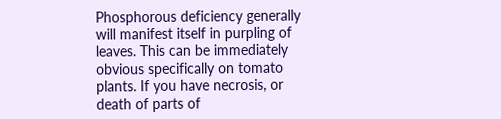Phosphorous deficiency generally will manifest itself in purpling of leaves. This can be immediately obvious specifically on tomato plants. If you have necrosis, or death of parts of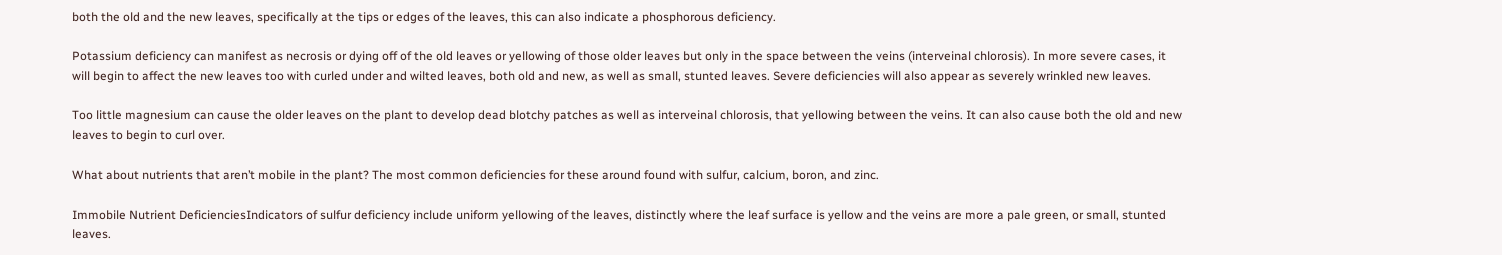both the old and the new leaves, specifically at the tips or edges of the leaves, this can also indicate a phosphorous deficiency.

Potassium deficiency can manifest as necrosis or dying off of the old leaves or yellowing of those older leaves but only in the space between the veins (interveinal chlorosis). In more severe cases, it will begin to affect the new leaves too with curled under and wilted leaves, both old and new, as well as small, stunted leaves. Severe deficiencies will also appear as severely wrinkled new leaves.

Too little magnesium can cause the older leaves on the plant to develop dead blotchy patches as well as interveinal chlorosis, that yellowing between the veins. It can also cause both the old and new leaves to begin to curl over.

What about nutrients that aren’t mobile in the plant? The most common deficiencies for these around found with sulfur, calcium, boron, and zinc.

Immobile Nutrient DeficienciesIndicators of sulfur deficiency include uniform yellowing of the leaves, distinctly where the leaf surface is yellow and the veins are more a pale green, or small, stunted leaves.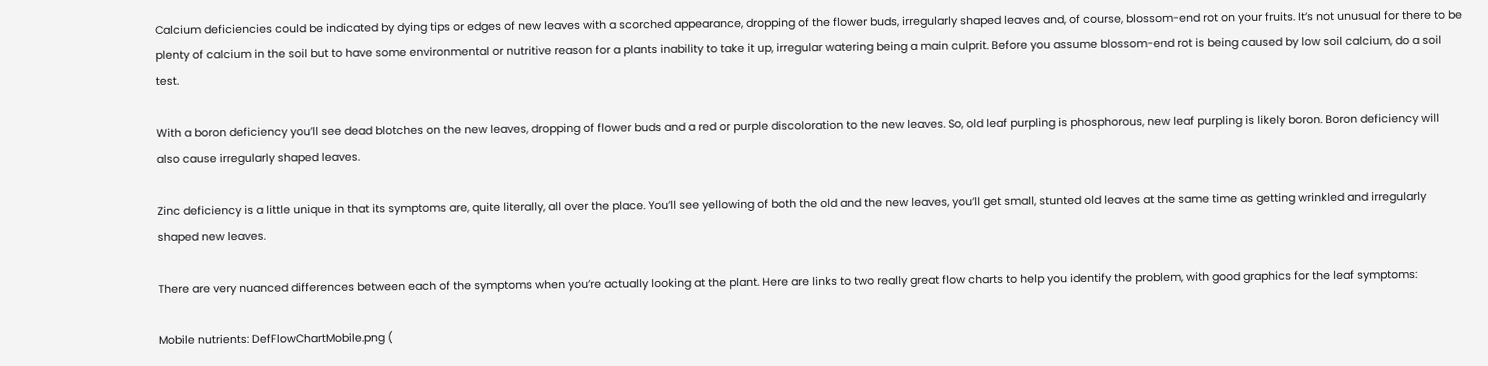Calcium deficiencies could be indicated by dying tips or edges of new leaves with a scorched appearance, dropping of the flower buds, irregularly shaped leaves and, of course, blossom-end rot on your fruits. It’s not unusual for there to be plenty of calcium in the soil but to have some environmental or nutritive reason for a plants inability to take it up, irregular watering being a main culprit. Before you assume blossom-end rot is being caused by low soil calcium, do a soil test.

With a boron deficiency you’ll see dead blotches on the new leaves, dropping of flower buds and a red or purple discoloration to the new leaves. So, old leaf purpling is phosphorous, new leaf purpling is likely boron. Boron deficiency will also cause irregularly shaped leaves.

Zinc deficiency is a little unique in that its symptoms are, quite literally, all over the place. You’ll see yellowing of both the old and the new leaves, you’ll get small, stunted old leaves at the same time as getting wrinkled and irregularly shaped new leaves.

There are very nuanced differences between each of the symptoms when you’re actually looking at the plant. Here are links to two really great flow charts to help you identify the problem, with good graphics for the leaf symptoms:

Mobile nutrients: DefFlowChartMobile.png (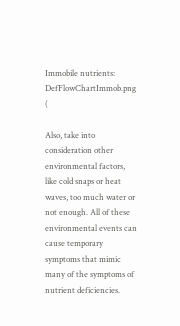Immobile nutrients: DefFlowChartImmob.png (

Also, take into consideration other environmental factors, like cold snaps or heat waves, too much water or not enough. All of these environmental events can cause temporary symptoms that mimic many of the symptoms of nutrient deficiencies.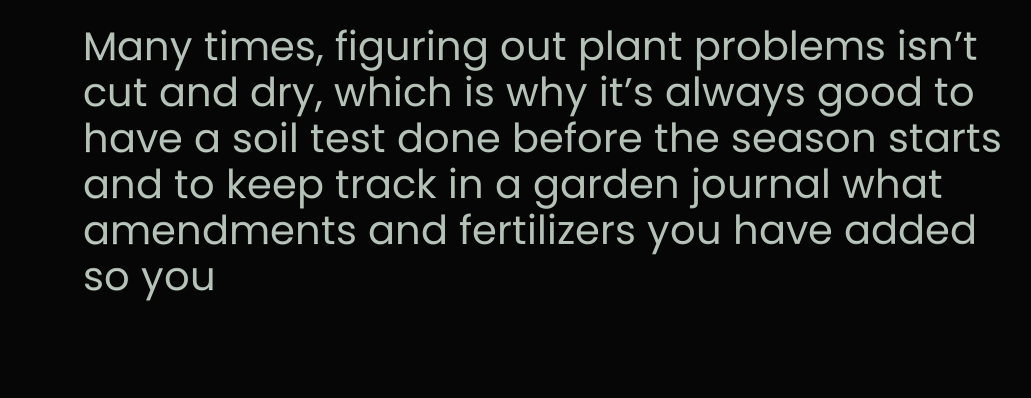Many times, figuring out plant problems isn’t cut and dry, which is why it’s always good to have a soil test done before the season starts and to keep track in a garden journal what amendments and fertilizers you have added so you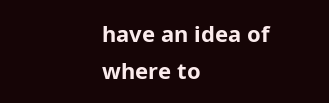have an idea of where to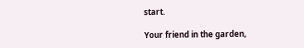start.

Your friend in the garden,